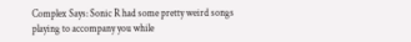Complex Says: Sonic R had some pretty weird songs playing to accompany you while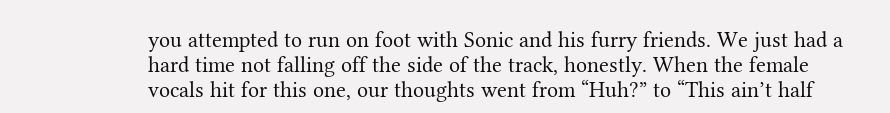you attempted to run on foot with Sonic and his furry friends. We just had a hard time not falling off the side of the track, honestly. When the female vocals hit for this one, our thoughts went from “Huh?” to “This ain’t half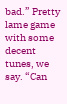bad.” Pretty lame game with some decent tunes, we say. “Can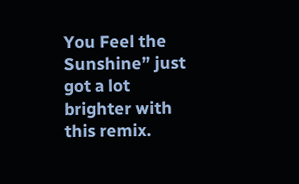You Feel the Sunshine” just got a lot brighter with this remix.